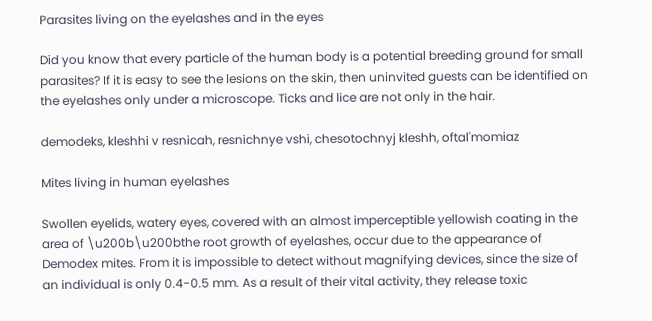Parasites living on the eyelashes and in the eyes

Did you know that every particle of the human body is a potential breeding ground for small parasites? If it is easy to see the lesions on the skin, then uninvited guests can be identified on the eyelashes only under a microscope. Ticks and lice are not only in the hair.

demodeks, kleshhi v resnicah, resnichnye vshi, chesotochnyj kleshh, oftal'momiaz

Mites living in human eyelashes

Swollen eyelids, watery eyes, covered with an almost imperceptible yellowish coating in the area of \u200b\u200bthe root growth of eyelashes, occur due to the appearance of Demodex mites. From it is impossible to detect without magnifying devices, since the size of an individual is only 0.4-0.5 mm. As a result of their vital activity, they release toxic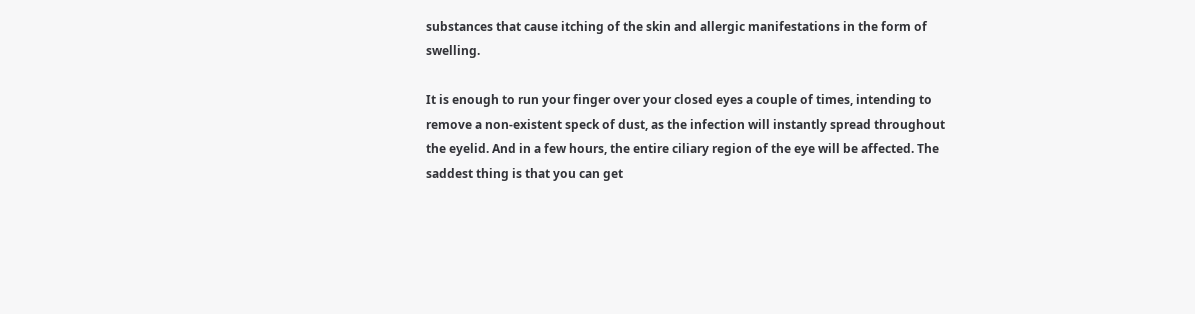substances that cause itching of the skin and allergic manifestations in the form of swelling.

It is enough to run your finger over your closed eyes a couple of times, intending to remove a non-existent speck of dust, as the infection will instantly spread throughout the eyelid. And in a few hours, the entire ciliary region of the eye will be affected. The saddest thing is that you can get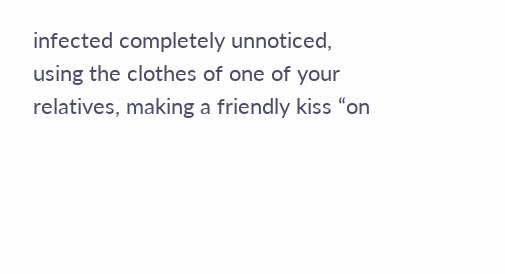infected completely unnoticed, using the clothes of one of your relatives, making a friendly kiss “on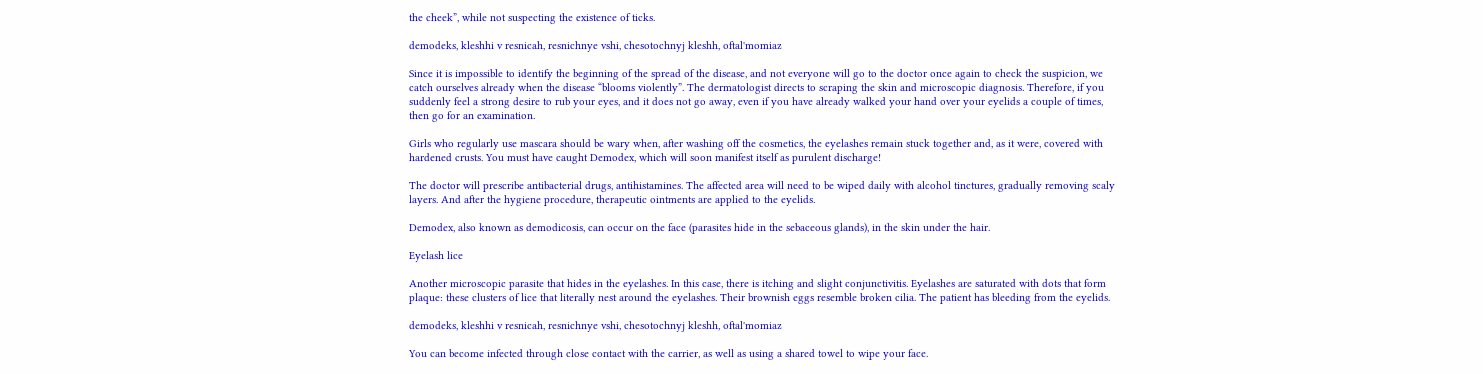the cheek”, while not suspecting the existence of ticks.

demodeks, kleshhi v resnicah, resnichnye vshi, chesotochnyj kleshh, oftal'momiaz

Since it is impossible to identify the beginning of the spread of the disease, and not everyone will go to the doctor once again to check the suspicion, we catch ourselves already when the disease “blooms violently”. The dermatologist directs to scraping the skin and microscopic diagnosis. Therefore, if you suddenly feel a strong desire to rub your eyes, and it does not go away, even if you have already walked your hand over your eyelids a couple of times, then go for an examination.

Girls who regularly use mascara should be wary when, after washing off the cosmetics, the eyelashes remain stuck together and, as it were, covered with hardened crusts. You must have caught Demodex, which will soon manifest itself as purulent discharge!

The doctor will prescribe antibacterial drugs, antihistamines. The affected area will need to be wiped daily with alcohol tinctures, gradually removing scaly layers. And after the hygiene procedure, therapeutic ointments are applied to the eyelids.

Demodex, also known as demodicosis, can occur on the face (parasites hide in the sebaceous glands), in the skin under the hair.

Eyelash lice

Another microscopic parasite that hides in the eyelashes. In this case, there is itching and slight conjunctivitis. Eyelashes are saturated with dots that form plaque: these clusters of lice that literally nest around the eyelashes. Their brownish eggs resemble broken cilia. The patient has bleeding from the eyelids.

demodeks, kleshhi v resnicah, resnichnye vshi, chesotochnyj kleshh, oftal'momiaz

You can become infected through close contact with the carrier, as well as using a shared towel to wipe your face.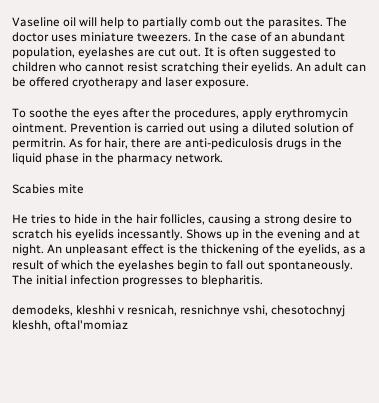Vaseline oil will help to partially comb out the parasites. The doctor uses miniature tweezers. In the case of an abundant population, eyelashes are cut out. It is often suggested to children who cannot resist scratching their eyelids. An adult can be offered cryotherapy and laser exposure.

To soothe the eyes after the procedures, apply erythromycin ointment. Prevention is carried out using a diluted solution of permitrin. As for hair, there are anti-pediculosis drugs in the liquid phase in the pharmacy network.

Scabies mite

He tries to hide in the hair follicles, causing a strong desire to scratch his eyelids incessantly. Shows up in the evening and at night. An unpleasant effect is the thickening of the eyelids, as a result of which the eyelashes begin to fall out spontaneously. The initial infection progresses to blepharitis.

demodeks, kleshhi v resnicah, resnichnye vshi, chesotochnyj kleshh, oftal'momiaz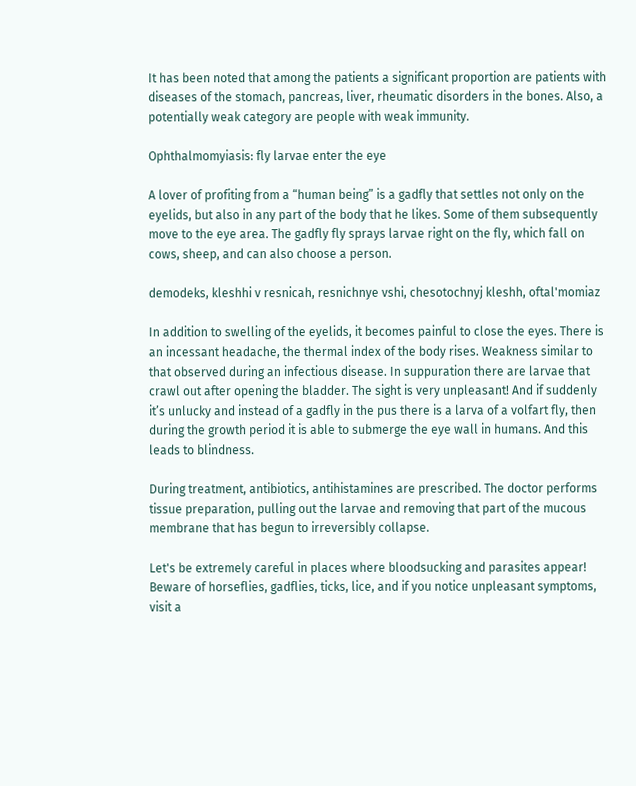It has been noted that among the patients a significant proportion are patients with diseases of the stomach, pancreas, liver, rheumatic disorders in the bones. Also, a potentially weak category are people with weak immunity.

Ophthalmomyiasis: fly larvae enter the eye

A lover of profiting from a “human being” is a gadfly that settles not only on the eyelids, but also in any part of the body that he likes. Some of them subsequently move to the eye area. The gadfly fly sprays larvae right on the fly, which fall on cows, sheep, and can also choose a person.

demodeks, kleshhi v resnicah, resnichnye vshi, chesotochnyj kleshh, oftal'momiaz

In addition to swelling of the eyelids, it becomes painful to close the eyes. There is an incessant headache, the thermal index of the body rises. Weakness similar to that observed during an infectious disease. In suppuration there are larvae that crawl out after opening the bladder. The sight is very unpleasant! And if suddenly it’s unlucky and instead of a gadfly in the pus there is a larva of a volfart fly, then during the growth period it is able to submerge the eye wall in humans. And this leads to blindness.

During treatment, antibiotics, antihistamines are prescribed. The doctor performs tissue preparation, pulling out the larvae and removing that part of the mucous membrane that has begun to irreversibly collapse.

Let's be extremely careful in places where bloodsucking and parasites appear! Beware of horseflies, gadflies, ticks, lice, and if you notice unpleasant symptoms, visit a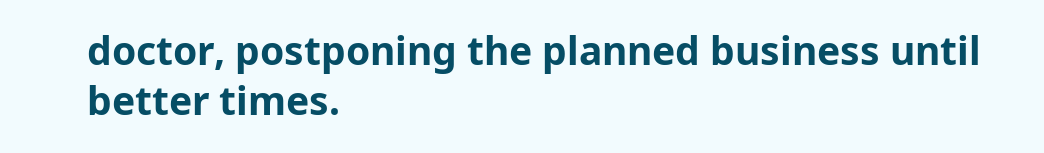doctor, postponing the planned business until better times.